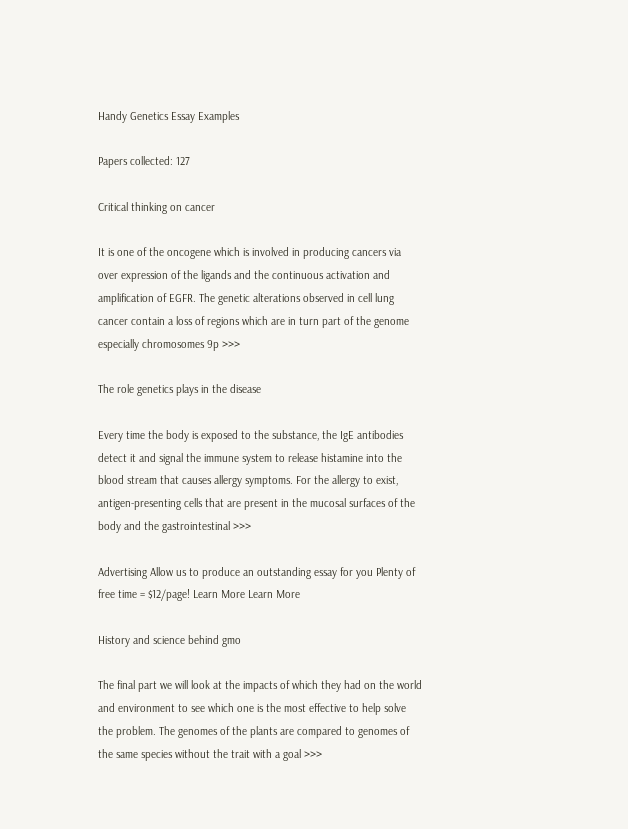Handy Genetics Essay Examples

Papers collected: 127

Critical thinking on cancer

It is one of the oncogene which is involved in producing cancers via over expression of the ligands and the continuous activation and amplification of EGFR. The genetic alterations observed in cell lung cancer contain a loss of regions which are in turn part of the genome especially chromosomes 9p >>>

The role genetics plays in the disease

Every time the body is exposed to the substance, the IgE antibodies detect it and signal the immune system to release histamine into the blood stream that causes allergy symptoms. For the allergy to exist, antigen-presenting cells that are present in the mucosal surfaces of the body and the gastrointestinal >>>

Advertising Allow us to produce an outstanding essay for you Plenty of free time = $12/page! Learn More Learn More

History and science behind gmo

The final part we will look at the impacts of which they had on the world and environment to see which one is the most effective to help solve the problem. The genomes of the plants are compared to genomes of the same species without the trait with a goal >>>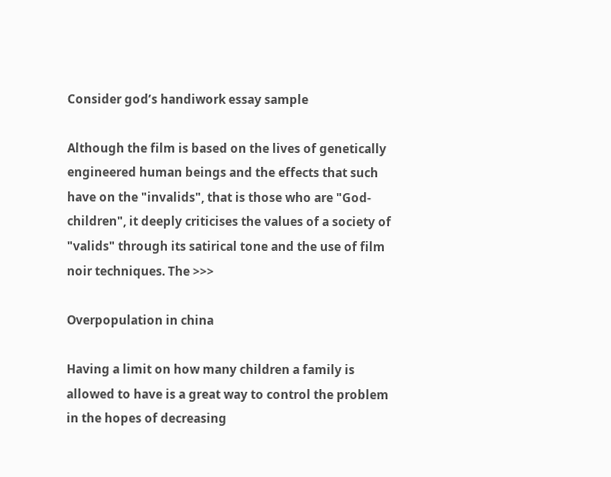Consider god’s handiwork essay sample

Although the film is based on the lives of genetically engineered human beings and the effects that such have on the "invalids", that is those who are "God-children", it deeply criticises the values of a society of "valids" through its satirical tone and the use of film noir techniques. The >>>

Overpopulation in china

Having a limit on how many children a family is allowed to have is a great way to control the problem in the hopes of decreasing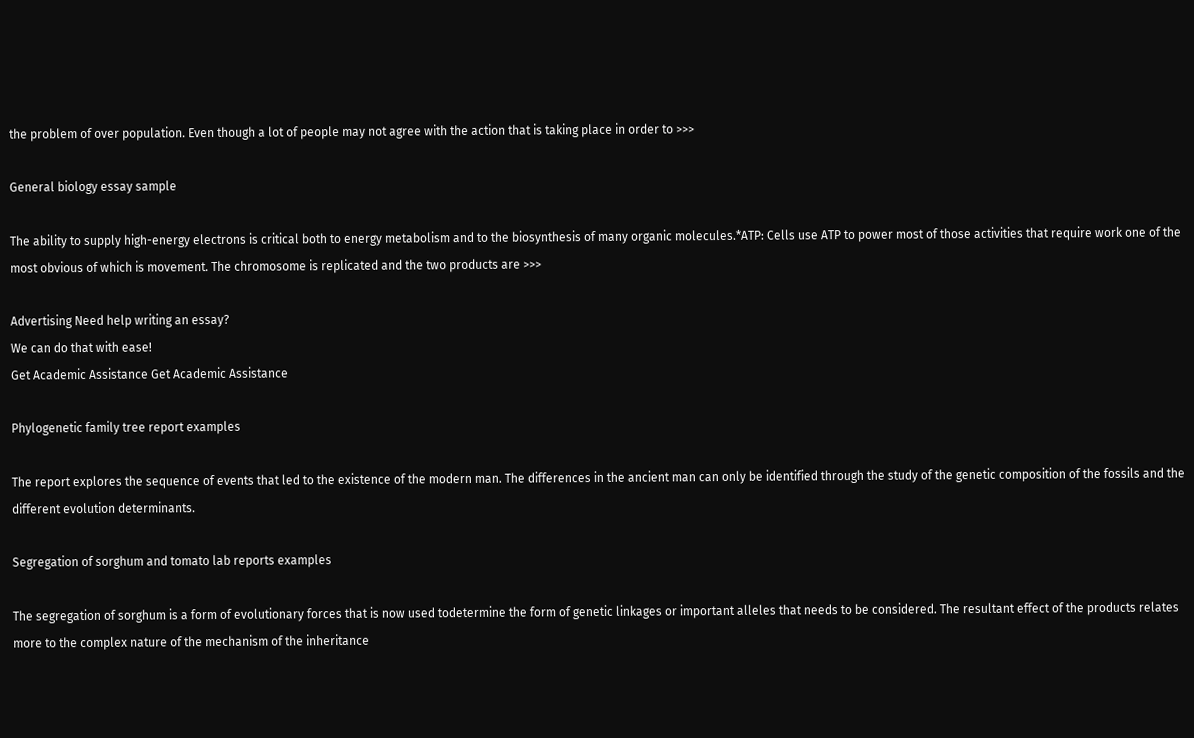the problem of over population. Even though a lot of people may not agree with the action that is taking place in order to >>>

General biology essay sample

The ability to supply high-energy electrons is critical both to energy metabolism and to the biosynthesis of many organic molecules.*ATP: Cells use ATP to power most of those activities that require work one of the most obvious of which is movement. The chromosome is replicated and the two products are >>>

Advertising Need help writing an essay?
We can do that with ease!
Get Academic Assistance Get Academic Assistance

Phylogenetic family tree report examples

The report explores the sequence of events that led to the existence of the modern man. The differences in the ancient man can only be identified through the study of the genetic composition of the fossils and the different evolution determinants.

Segregation of sorghum and tomato lab reports examples

The segregation of sorghum is a form of evolutionary forces that is now used todetermine the form of genetic linkages or important alleles that needs to be considered. The resultant effect of the products relates more to the complex nature of the mechanism of the inheritance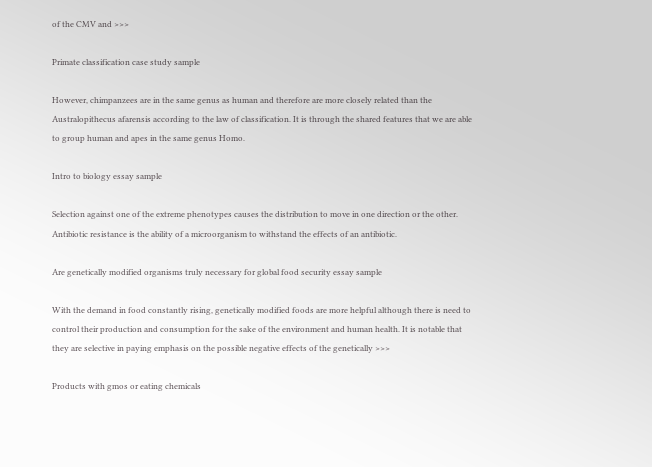of the CMV and >>>

Primate classification case study sample

However, chimpanzees are in the same genus as human and therefore are more closely related than the Australopithecus afarensis according to the law of classification. It is through the shared features that we are able to group human and apes in the same genus Homo.

Intro to biology essay sample

Selection against one of the extreme phenotypes causes the distribution to move in one direction or the other. Antibiotic resistance is the ability of a microorganism to withstand the effects of an antibiotic.

Are genetically modified organisms truly necessary for global food security essay sample

With the demand in food constantly rising, genetically modified foods are more helpful although there is need to control their production and consumption for the sake of the environment and human health. It is notable that they are selective in paying emphasis on the possible negative effects of the genetically >>>

Products with gmos or eating chemicals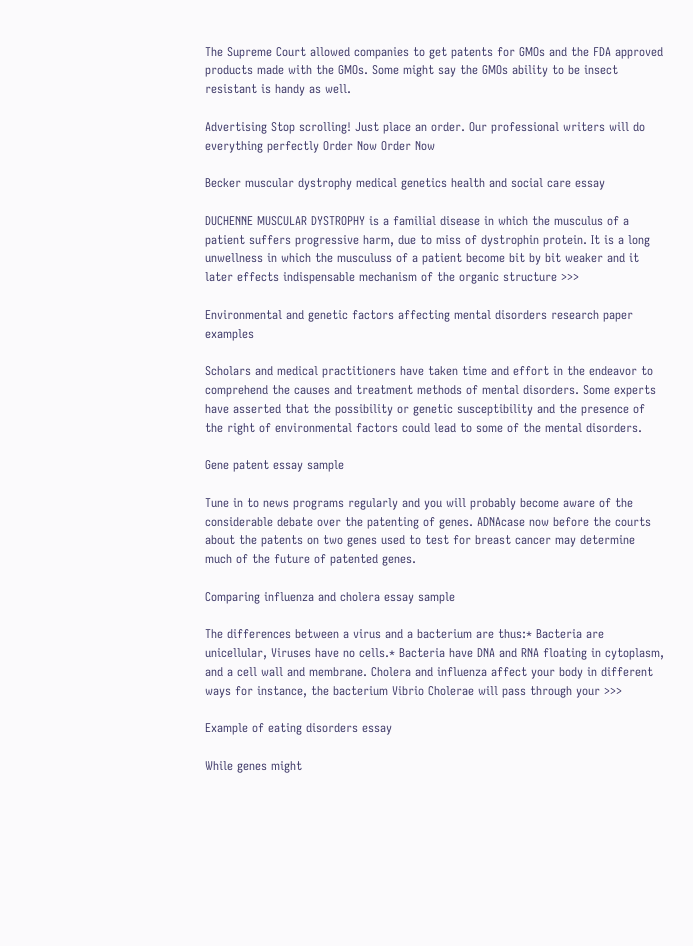The Supreme Court allowed companies to get patents for GMOs and the FDA approved products made with the GMOs. Some might say the GMOs ability to be insect resistant is handy as well.

Advertising Stop scrolling! Just place an order. Our professional writers will do everything perfectly Order Now Order Now

Becker muscular dystrophy medical genetics health and social care essay

DUCHENNE MUSCULAR DYSTROPHY is a familial disease in which the musculus of a patient suffers progressive harm, due to miss of dystrophin protein. It is a long unwellness in which the musculuss of a patient become bit by bit weaker and it later effects indispensable mechanism of the organic structure >>>

Environmental and genetic factors affecting mental disorders research paper examples

Scholars and medical practitioners have taken time and effort in the endeavor to comprehend the causes and treatment methods of mental disorders. Some experts have asserted that the possibility or genetic susceptibility and the presence of the right of environmental factors could lead to some of the mental disorders.

Gene patent essay sample

Tune in to news programs regularly and you will probably become aware of the considerable debate over the patenting of genes. ADNAcase now before the courts about the patents on two genes used to test for breast cancer may determine much of the future of patented genes.

Comparing influenza and cholera essay sample

The differences between a virus and a bacterium are thus:* Bacteria are unicellular, Viruses have no cells.* Bacteria have DNA and RNA floating in cytoplasm, and a cell wall and membrane. Cholera and influenza affect your body in different ways for instance, the bacterium Vibrio Cholerae will pass through your >>>

Example of eating disorders essay

While genes might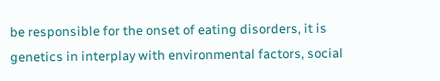be responsible for the onset of eating disorders, it is genetics in interplay with environmental factors, social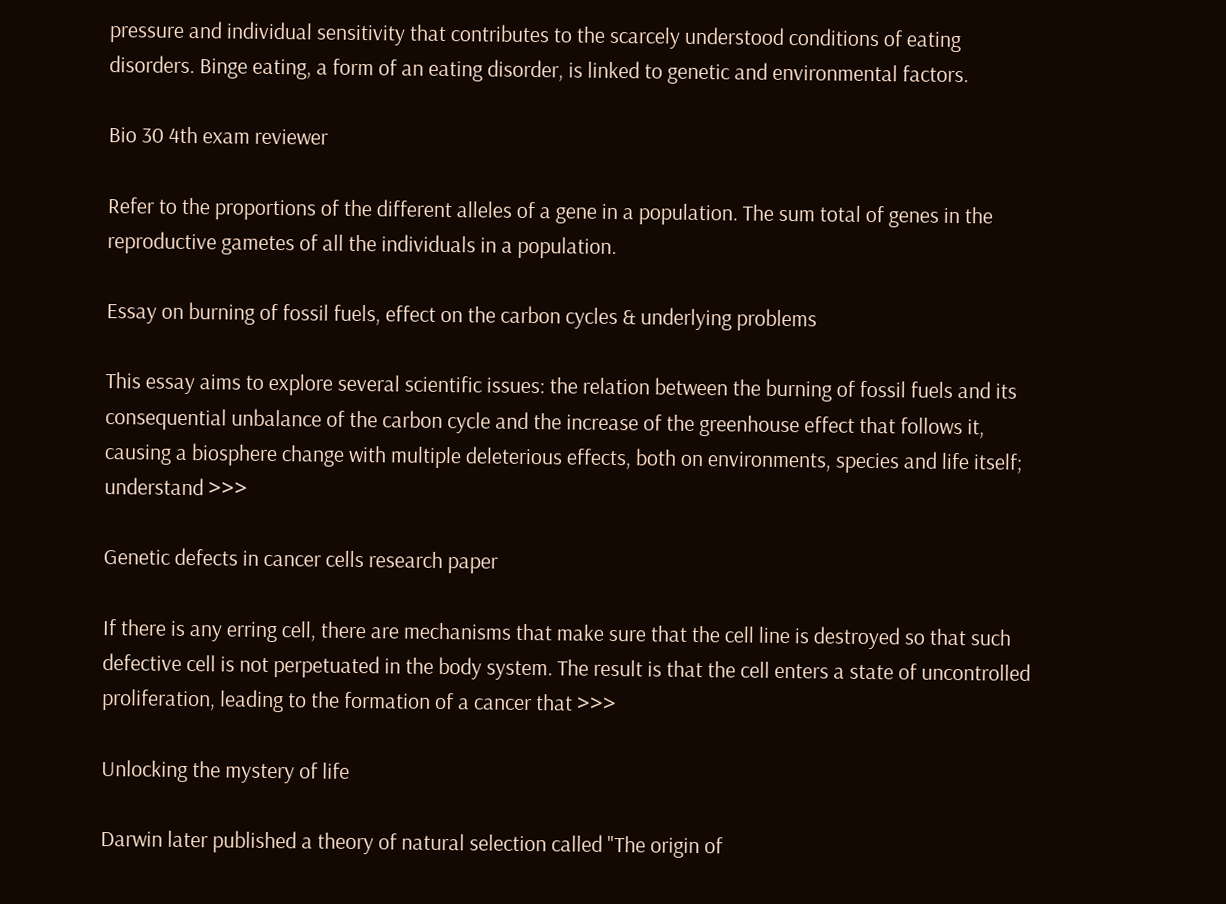pressure and individual sensitivity that contributes to the scarcely understood conditions of eating disorders. Binge eating, a form of an eating disorder, is linked to genetic and environmental factors.

Bio 30 4th exam reviewer

Refer to the proportions of the different alleles of a gene in a population. The sum total of genes in the reproductive gametes of all the individuals in a population.

Essay on burning of fossil fuels, effect on the carbon cycles & underlying problems

This essay aims to explore several scientific issues: the relation between the burning of fossil fuels and its consequential unbalance of the carbon cycle and the increase of the greenhouse effect that follows it, causing a biosphere change with multiple deleterious effects, both on environments, species and life itself; understand >>>

Genetic defects in cancer cells research paper

If there is any erring cell, there are mechanisms that make sure that the cell line is destroyed so that such defective cell is not perpetuated in the body system. The result is that the cell enters a state of uncontrolled proliferation, leading to the formation of a cancer that >>>

Unlocking the mystery of life

Darwin later published a theory of natural selection called "The origin of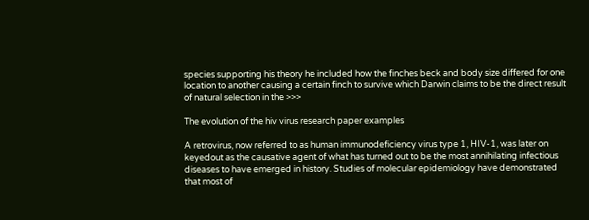species supporting his theory he included how the finches beck and body size differed for one location to another causing a certain finch to survive which Darwin claims to be the direct result of natural selection in the >>>

The evolution of the hiv virus research paper examples

A retrovirus, now referred to as human immunodeficiency virus type 1, HIV-1, was later on keyedout as the causative agent of what has turned out to be the most annihilating infectious diseases to have emerged in history. Studies of molecular epidemiology have demonstrated that most of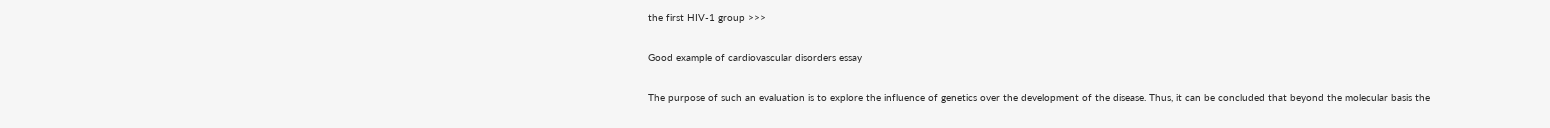the first HIV-1 group >>>

Good example of cardiovascular disorders essay

The purpose of such an evaluation is to explore the influence of genetics over the development of the disease. Thus, it can be concluded that beyond the molecular basis the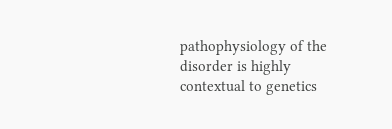pathophysiology of the disorder is highly contextual to genetics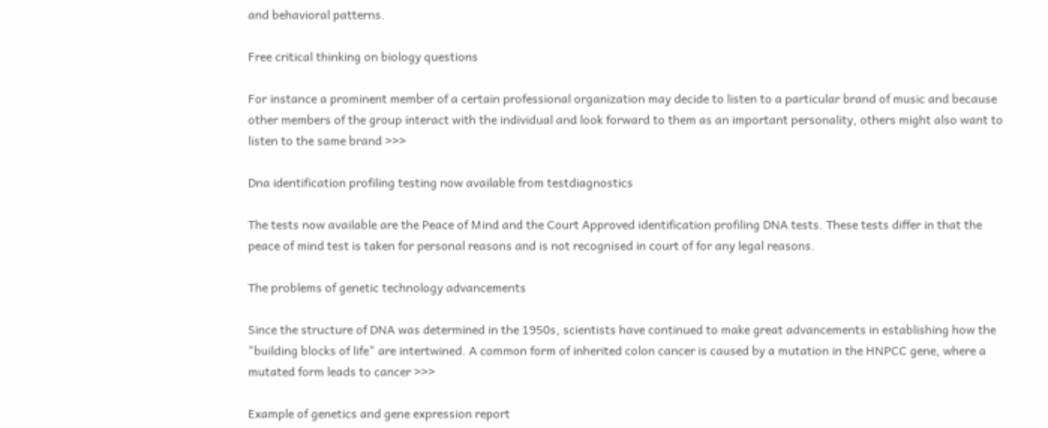and behavioral patterns.

Free critical thinking on biology questions

For instance a prominent member of a certain professional organization may decide to listen to a particular brand of music and because other members of the group interact with the individual and look forward to them as an important personality, others might also want to listen to the same brand >>>

Dna identification profiling testing now available from testdiagnostics

The tests now available are the Peace of Mind and the Court Approved identification profiling DNA tests. These tests differ in that the peace of mind test is taken for personal reasons and is not recognised in court of for any legal reasons.

The problems of genetic technology advancements

Since the structure of DNA was determined in the 1950s, scientists have continued to make great advancements in establishing how the "building blocks of life" are intertwined. A common form of inherited colon cancer is caused by a mutation in the HNPCC gene, where a mutated form leads to cancer >>>

Example of genetics and gene expression report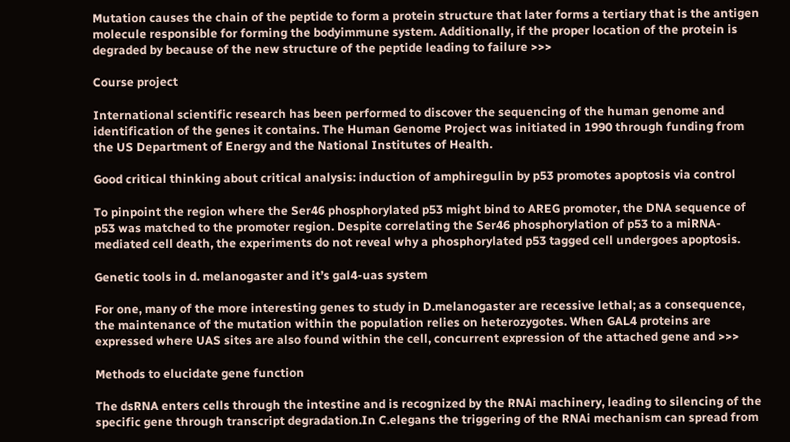Mutation causes the chain of the peptide to form a protein structure that later forms a tertiary that is the antigen molecule responsible for forming the bodyimmune system. Additionally, if the proper location of the protein is degraded by because of the new structure of the peptide leading to failure >>>

Course project

International scientific research has been performed to discover the sequencing of the human genome and identification of the genes it contains. The Human Genome Project was initiated in 1990 through funding from the US Department of Energy and the National Institutes of Health.

Good critical thinking about critical analysis: induction of amphiregulin by p53 promotes apoptosis via control

To pinpoint the region where the Ser46 phosphorylated p53 might bind to AREG promoter, the DNA sequence of p53 was matched to the promoter region. Despite correlating the Ser46 phosphorylation of p53 to a miRNA-mediated cell death, the experiments do not reveal why a phosphorylated p53 tagged cell undergoes apoptosis.

Genetic tools in d. melanogaster and it’s gal4-uas system

For one, many of the more interesting genes to study in D.melanogaster are recessive lethal; as a consequence, the maintenance of the mutation within the population relies on heterozygotes. When GAL4 proteins are expressed where UAS sites are also found within the cell, concurrent expression of the attached gene and >>>

Methods to elucidate gene function

The dsRNA enters cells through the intestine and is recognized by the RNAi machinery, leading to silencing of the specific gene through transcript degradation.In C.elegans the triggering of the RNAi mechanism can spread from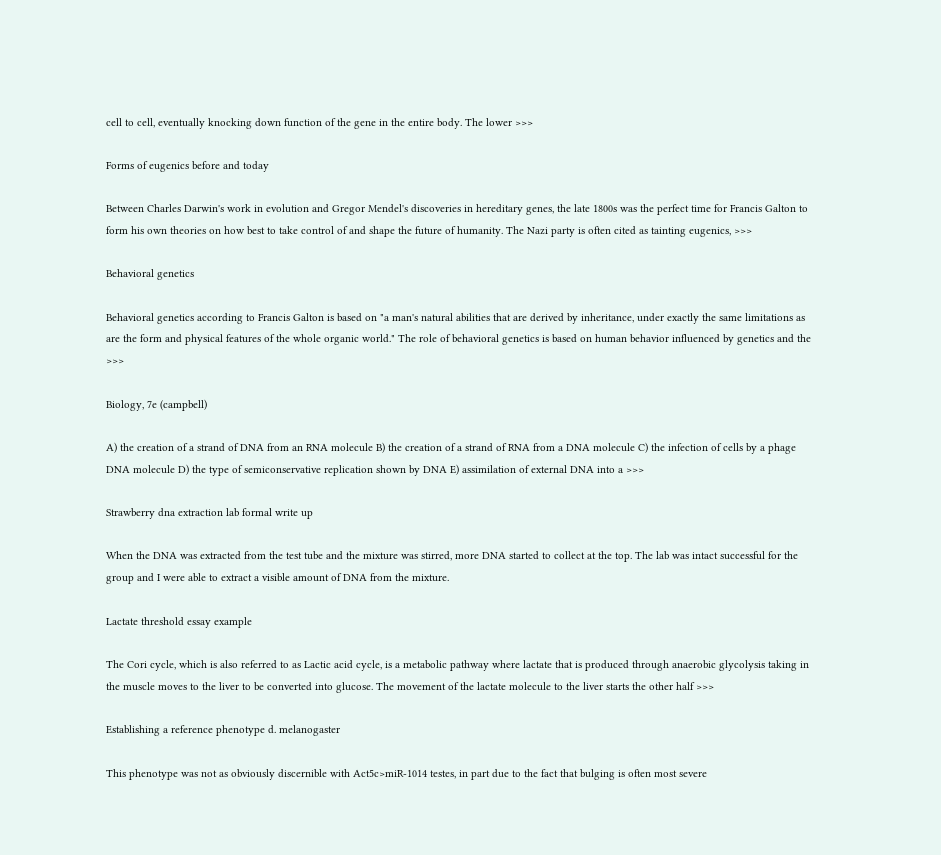cell to cell, eventually knocking down function of the gene in the entire body. The lower >>>

Forms of eugenics before and today

Between Charles Darwin's work in evolution and Gregor Mendel's discoveries in hereditary genes, the late 1800s was the perfect time for Francis Galton to form his own theories on how best to take control of and shape the future of humanity. The Nazi party is often cited as tainting eugenics, >>>

Behavioral genetics

Behavioral genetics according to Francis Galton is based on "a man's natural abilities that are derived by inheritance, under exactly the same limitations as are the form and physical features of the whole organic world." The role of behavioral genetics is based on human behavior influenced by genetics and the >>>

Biology, 7e (campbell)

A) the creation of a strand of DNA from an RNA molecule B) the creation of a strand of RNA from a DNA molecule C) the infection of cells by a phage DNA molecule D) the type of semiconservative replication shown by DNA E) assimilation of external DNA into a >>>

Strawberry dna extraction lab formal write up

When the DNA was extracted from the test tube and the mixture was stirred, more DNA started to collect at the top. The lab was intact successful for the group and I were able to extract a visible amount of DNA from the mixture.

Lactate threshold essay example

The Cori cycle, which is also referred to as Lactic acid cycle, is a metabolic pathway where lactate that is produced through anaerobic glycolysis taking in the muscle moves to the liver to be converted into glucose. The movement of the lactate molecule to the liver starts the other half >>>

Establishing a reference phenotype d. melanogaster

This phenotype was not as obviously discernible with Act5c>miR-1014 testes, in part due to the fact that bulging is often most severe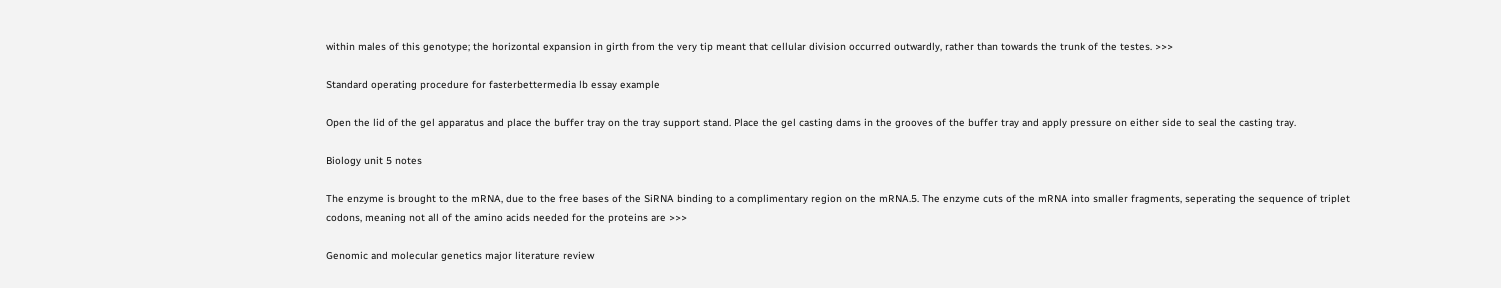within males of this genotype; the horizontal expansion in girth from the very tip meant that cellular division occurred outwardly, rather than towards the trunk of the testes. >>>

Standard operating procedure for fasterbettermedia lb essay example

Open the lid of the gel apparatus and place the buffer tray on the tray support stand. Place the gel casting dams in the grooves of the buffer tray and apply pressure on either side to seal the casting tray.

Biology unit 5 notes

The enzyme is brought to the mRNA, due to the free bases of the SiRNA binding to a complimentary region on the mRNA.5. The enzyme cuts of the mRNA into smaller fragments, seperating the sequence of triplet codons, meaning not all of the amino acids needed for the proteins are >>>

Genomic and molecular genetics major literature review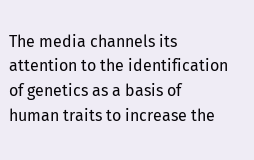The media channels its attention to the identification of genetics as a basis of human traits to increase the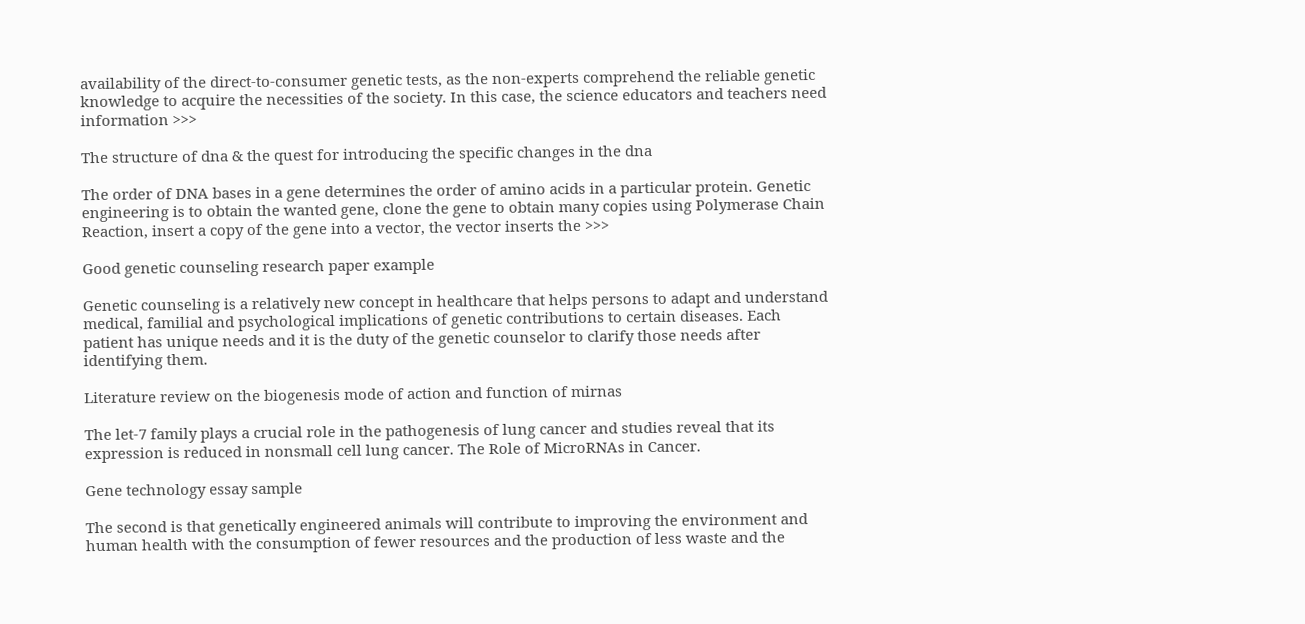availability of the direct-to-consumer genetic tests, as the non-experts comprehend the reliable genetic knowledge to acquire the necessities of the society. In this case, the science educators and teachers need information >>>

The structure of dna & the quest for introducing the specific changes in the dna

The order of DNA bases in a gene determines the order of amino acids in a particular protein. Genetic engineering is to obtain the wanted gene, clone the gene to obtain many copies using Polymerase Chain Reaction, insert a copy of the gene into a vector, the vector inserts the >>>

Good genetic counseling research paper example

Genetic counseling is a relatively new concept in healthcare that helps persons to adapt and understand medical, familial and psychological implications of genetic contributions to certain diseases. Each patient has unique needs and it is the duty of the genetic counselor to clarify those needs after identifying them.

Literature review on the biogenesis mode of action and function of mirnas

The let-7 family plays a crucial role in the pathogenesis of lung cancer and studies reveal that its expression is reduced in nonsmall cell lung cancer. The Role of MicroRNAs in Cancer.

Gene technology essay sample

The second is that genetically engineered animals will contribute to improving the environment and human health with the consumption of fewer resources and the production of less waste and the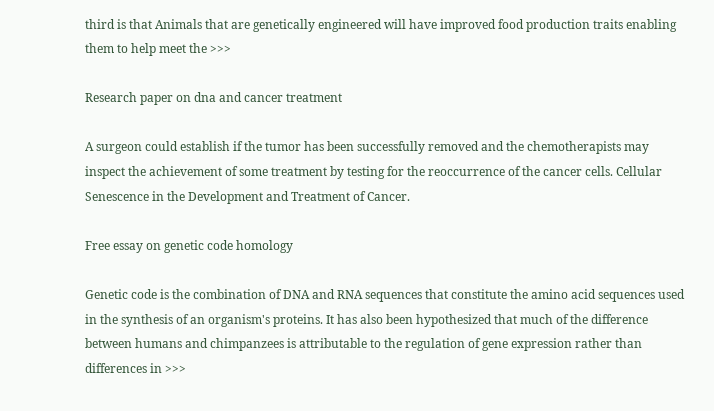third is that Animals that are genetically engineered will have improved food production traits enabling them to help meet the >>>

Research paper on dna and cancer treatment

A surgeon could establish if the tumor has been successfully removed and the chemotherapists may inspect the achievement of some treatment by testing for the reoccurrence of the cancer cells. Cellular Senescence in the Development and Treatment of Cancer.

Free essay on genetic code homology

Genetic code is the combination of DNA and RNA sequences that constitute the amino acid sequences used in the synthesis of an organism's proteins. It has also been hypothesized that much of the difference between humans and chimpanzees is attributable to the regulation of gene expression rather than differences in >>>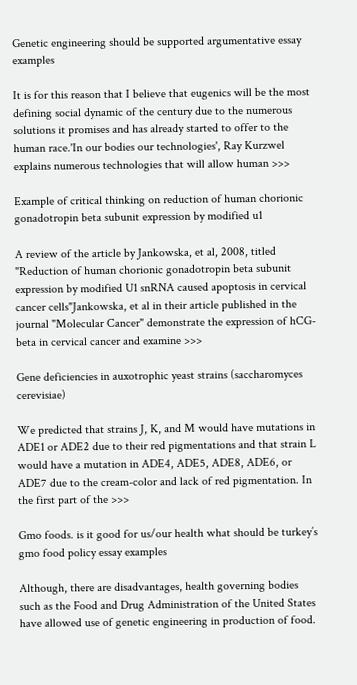Genetic engineering should be supported argumentative essay examples

It is for this reason that I believe that eugenics will be the most defining social dynamic of the century due to the numerous solutions it promises and has already started to offer to the human race.'In our bodies our technologies', Ray Kurzwel explains numerous technologies that will allow human >>>

Example of critical thinking on reduction of human chorionic gonadotropin beta subunit expression by modified u1

A review of the article by Jankowska, et al, 2008, titled "Reduction of human chorionic gonadotropin beta subunit expression by modified U1 snRNA caused apoptosis in cervical cancer cells"Jankowska, et al in their article published in the journal "Molecular Cancer" demonstrate the expression of hCG-beta in cervical cancer and examine >>>

Gene deficiencies in auxotrophic yeast strains (saccharomyces cerevisiae)

We predicted that strains J, K, and M would have mutations in ADE1 or ADE2 due to their red pigmentations and that strain L would have a mutation in ADE4, ADE5, ADE8, ADE6, or ADE7 due to the cream-color and lack of red pigmentation. In the first part of the >>>

Gmo foods. is it good for us/our health what should be turkey’s gmo food policy essay examples

Although, there are disadvantages, health governing bodies such as the Food and Drug Administration of the United States have allowed use of genetic engineering in production of food.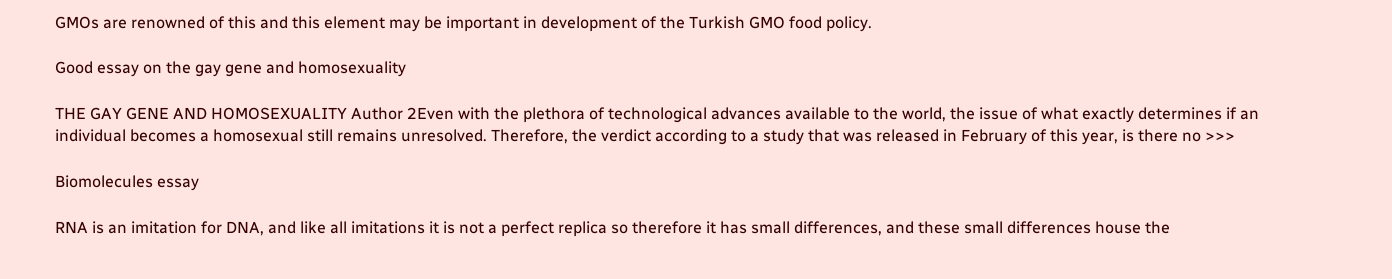GMOs are renowned of this and this element may be important in development of the Turkish GMO food policy.

Good essay on the gay gene and homosexuality

THE GAY GENE AND HOMOSEXUALITY Author 2Even with the plethora of technological advances available to the world, the issue of what exactly determines if an individual becomes a homosexual still remains unresolved. Therefore, the verdict according to a study that was released in February of this year, is there no >>>

Biomolecules essay

RNA is an imitation for DNA, and like all imitations it is not a perfect replica so therefore it has small differences, and these small differences house the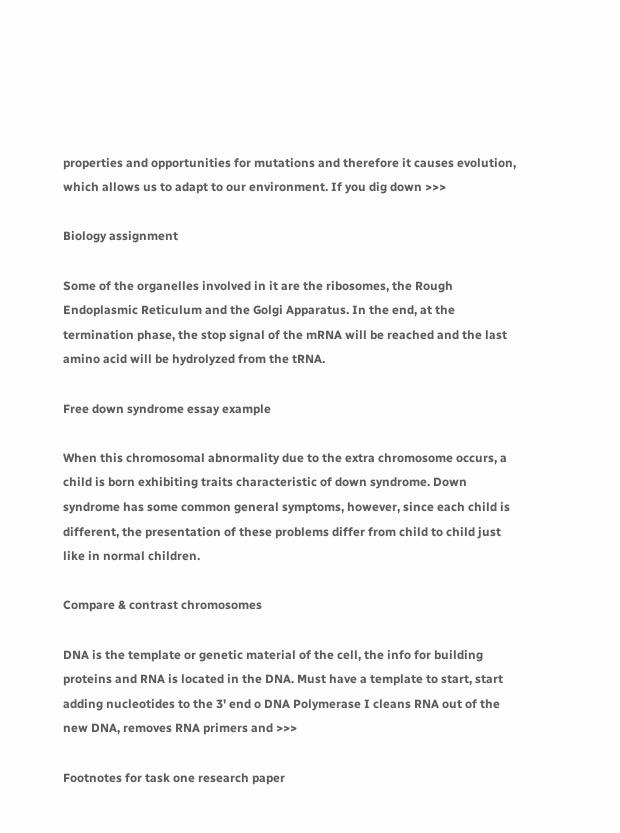properties and opportunities for mutations and therefore it causes evolution, which allows us to adapt to our environment. If you dig down >>>

Biology assignment

Some of the organelles involved in it are the ribosomes, the Rough Endoplasmic Reticulum and the Golgi Apparatus. In the end, at the termination phase, the stop signal of the mRNA will be reached and the last amino acid will be hydrolyzed from the tRNA.

Free down syndrome essay example

When this chromosomal abnormality due to the extra chromosome occurs, a child is born exhibiting traits characteristic of down syndrome. Down syndrome has some common general symptoms, however, since each child is different, the presentation of these problems differ from child to child just like in normal children.

Compare & contrast chromosomes

DNA is the template or genetic material of the cell, the info for building proteins and RNA is located in the DNA. Must have a template to start, start adding nucleotides to the 3' end o DNA Polymerase I cleans RNA out of the new DNA, removes RNA primers and >>>

Footnotes for task one research paper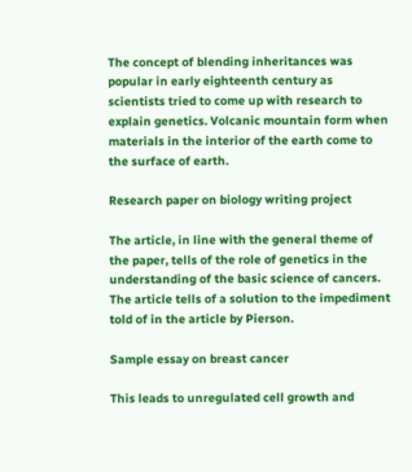The concept of blending inheritances was popular in early eighteenth century as scientists tried to come up with research to explain genetics. Volcanic mountain form when materials in the interior of the earth come to the surface of earth.

Research paper on biology writing project

The article, in line with the general theme of the paper, tells of the role of genetics in the understanding of the basic science of cancers. The article tells of a solution to the impediment told of in the article by Pierson.

Sample essay on breast cancer

This leads to unregulated cell growth and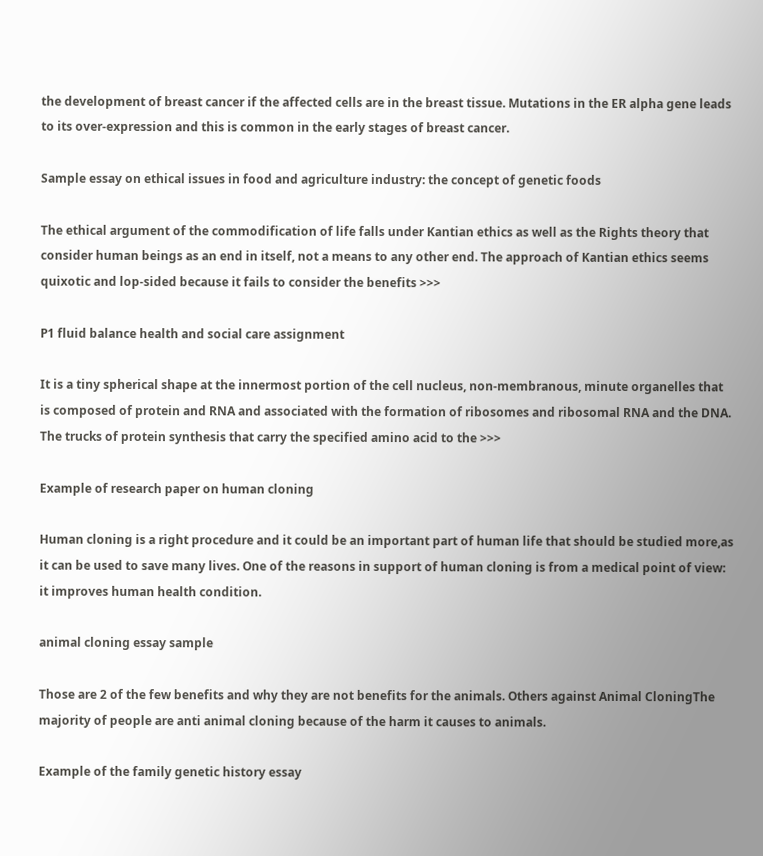the development of breast cancer if the affected cells are in the breast tissue. Mutations in the ER alpha gene leads to its over-expression and this is common in the early stages of breast cancer.

Sample essay on ethical issues in food and agriculture industry: the concept of genetic foods

The ethical argument of the commodification of life falls under Kantian ethics as well as the Rights theory that consider human beings as an end in itself, not a means to any other end. The approach of Kantian ethics seems quixotic and lop-sided because it fails to consider the benefits >>>

P1 fluid balance health and social care assignment

It is a tiny spherical shape at the innermost portion of the cell nucleus, non-membranous, minute organelles that is composed of protein and RNA and associated with the formation of ribosomes and ribosomal RNA and the DNA. The trucks of protein synthesis that carry the specified amino acid to the >>>

Example of research paper on human cloning

Human cloning is a right procedure and it could be an important part of human life that should be studied more,as it can be used to save many lives. One of the reasons in support of human cloning is from a medical point of view: it improves human health condition.

animal cloning essay sample

Those are 2 of the few benefits and why they are not benefits for the animals. Others against Animal CloningThe majority of people are anti animal cloning because of the harm it causes to animals.

Example of the family genetic history essay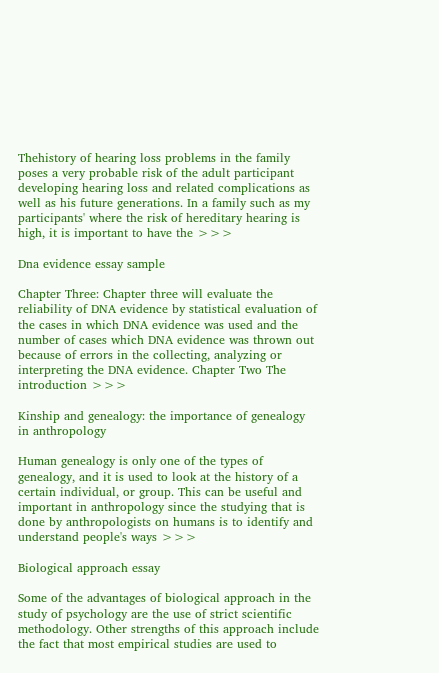Thehistory of hearing loss problems in the family poses a very probable risk of the adult participant developing hearing loss and related complications as well as his future generations. In a family such as my participants' where the risk of hereditary hearing is high, it is important to have the >>>

Dna evidence essay sample

Chapter Three: Chapter three will evaluate the reliability of DNA evidence by statistical evaluation of the cases in which DNA evidence was used and the number of cases which DNA evidence was thrown out because of errors in the collecting, analyzing or interpreting the DNA evidence. Chapter Two The introduction >>>

Kinship and genealogy: the importance of genealogy in anthropology

Human genealogy is only one of the types of genealogy, and it is used to look at the history of a certain individual, or group. This can be useful and important in anthropology since the studying that is done by anthropologists on humans is to identify and understand people's ways >>>

Biological approach essay

Some of the advantages of biological approach in the study of psychology are the use of strict scientific methodology. Other strengths of this approach include the fact that most empirical studies are used to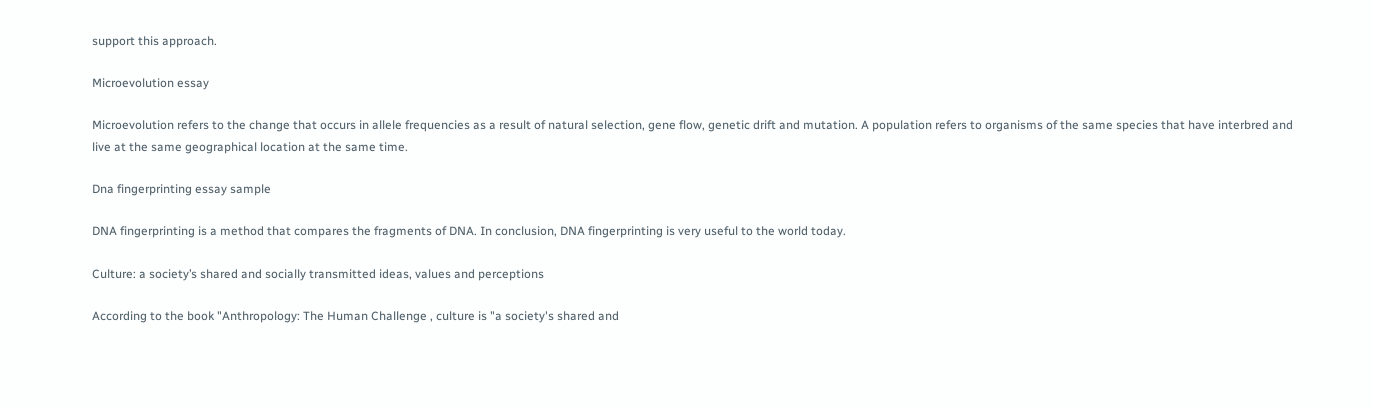support this approach.

Microevolution essay

Microevolution refers to the change that occurs in allele frequencies as a result of natural selection, gene flow, genetic drift and mutation. A population refers to organisms of the same species that have interbred and live at the same geographical location at the same time.

Dna fingerprinting essay sample

DNA fingerprinting is a method that compares the fragments of DNA. In conclusion, DNA fingerprinting is very useful to the world today.

Culture: a society’s shared and socially transmitted ideas, values and perceptions

According to the book "Anthropology: The Human Challenge , culture is "a society's shared and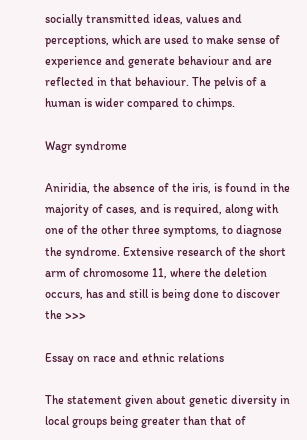socially transmitted ideas, values and perceptions, which are used to make sense of experience and generate behaviour and are reflected in that behaviour. The pelvis of a human is wider compared to chimps.

Wagr syndrome

Aniridia, the absence of the iris, is found in the majority of cases, and is required, along with one of the other three symptoms, to diagnose the syndrome. Extensive research of the short arm of chromosome 11, where the deletion occurs, has and still is being done to discover the >>>

Essay on race and ethnic relations

The statement given about genetic diversity in local groups being greater than that of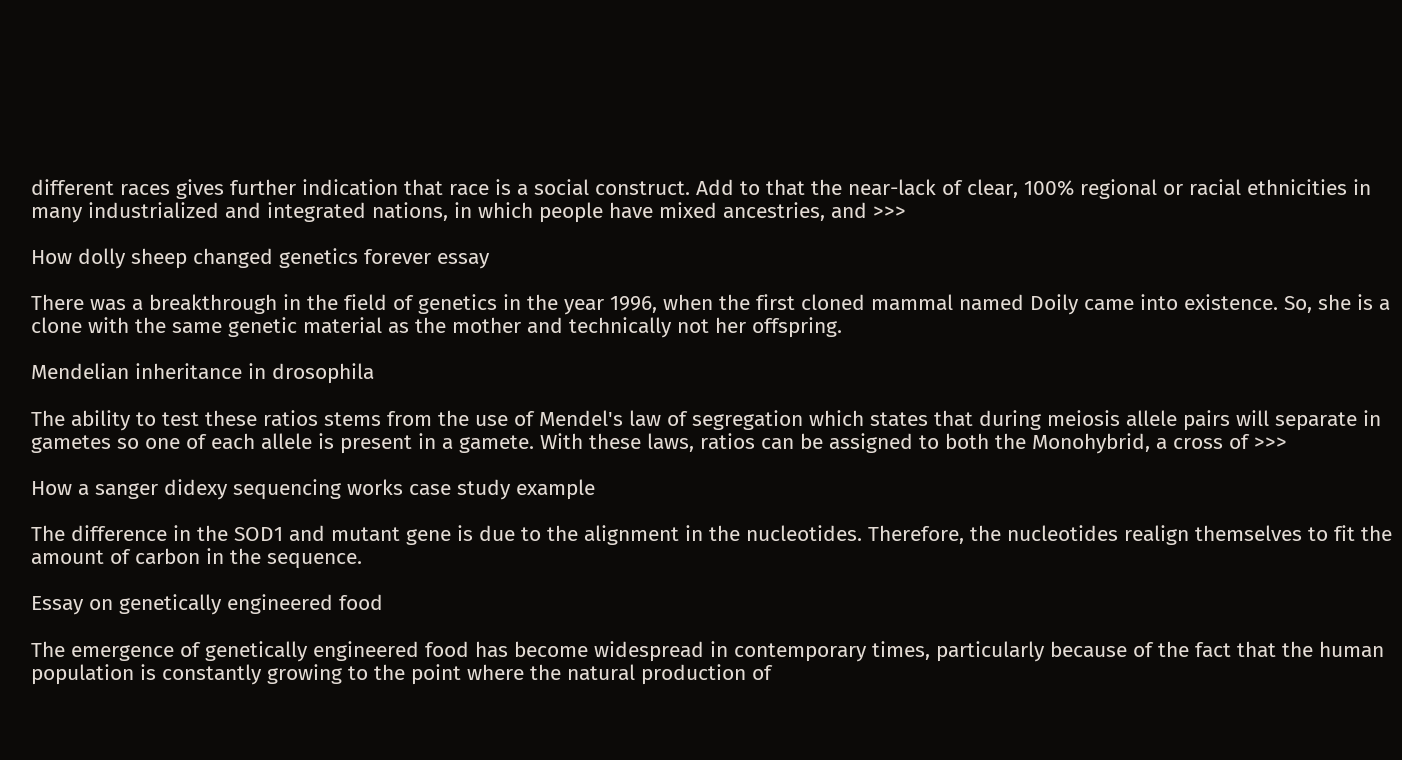different races gives further indication that race is a social construct. Add to that the near-lack of clear, 100% regional or racial ethnicities in many industrialized and integrated nations, in which people have mixed ancestries, and >>>

How dolly sheep changed genetics forever essay

There was a breakthrough in the field of genetics in the year 1996, when the first cloned mammal named Doily came into existence. So, she is a clone with the same genetic material as the mother and technically not her offspring.

Mendelian inheritance in drosophila

The ability to test these ratios stems from the use of Mendel's law of segregation which states that during meiosis allele pairs will separate in gametes so one of each allele is present in a gamete. With these laws, ratios can be assigned to both the Monohybrid, a cross of >>>

How a sanger didexy sequencing works case study example

The difference in the SOD1 and mutant gene is due to the alignment in the nucleotides. Therefore, the nucleotides realign themselves to fit the amount of carbon in the sequence.

Essay on genetically engineered food

The emergence of genetically engineered food has become widespread in contemporary times, particularly because of the fact that the human population is constantly growing to the point where the natural production of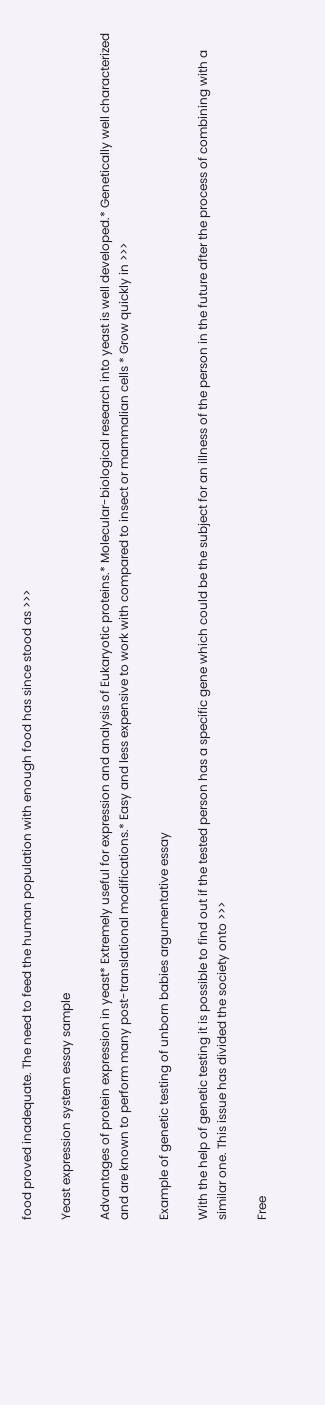food proved inadequate. The need to feed the human population with enough food has since stood as >>>

Yeast expression system essay sample

Advantages of protein expression in yeast* Extremely useful for expression and analysis of Eukaryotic proteins.* Molecular-biological research into yeast is well developed.* Genetically well characterized and are known to perform many post-translational modifications.* Easy and less expensive to work with compared to insect or mammalian cells * Grow quickly in >>>

Example of genetic testing of unborn babies argumentative essay

With the help of genetic testing it is possible to find out if the tested person has a specific gene which could be the subject for an illness of the person in the future after the process of combining with a similar one. This issue has divided the society onto >>>

Free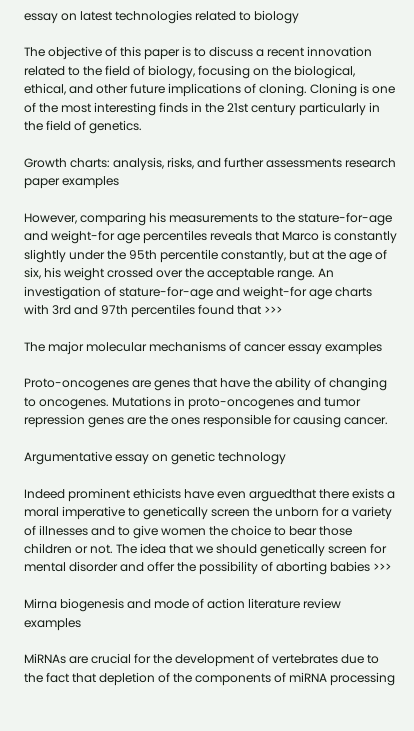essay on latest technologies related to biology

The objective of this paper is to discuss a recent innovation related to the field of biology, focusing on the biological, ethical, and other future implications of cloning. Cloning is one of the most interesting finds in the 21st century particularly in the field of genetics.

Growth charts: analysis, risks, and further assessments research paper examples

However, comparing his measurements to the stature-for-age and weight-for age percentiles reveals that Marco is constantly slightly under the 95th percentile constantly, but at the age of six, his weight crossed over the acceptable range. An investigation of stature-for-age and weight-for age charts with 3rd and 97th percentiles found that >>>

The major molecular mechanisms of cancer essay examples

Proto-oncogenes are genes that have the ability of changing to oncogenes. Mutations in proto-oncogenes and tumor repression genes are the ones responsible for causing cancer.

Argumentative essay on genetic technology

Indeed prominent ethicists have even arguedthat there exists a moral imperative to genetically screen the unborn for a variety of illnesses and to give women the choice to bear those children or not. The idea that we should genetically screen for mental disorder and offer the possibility of aborting babies >>>

Mirna biogenesis and mode of action literature review examples

MiRNAs are crucial for the development of vertebrates due to the fact that depletion of the components of miRNA processing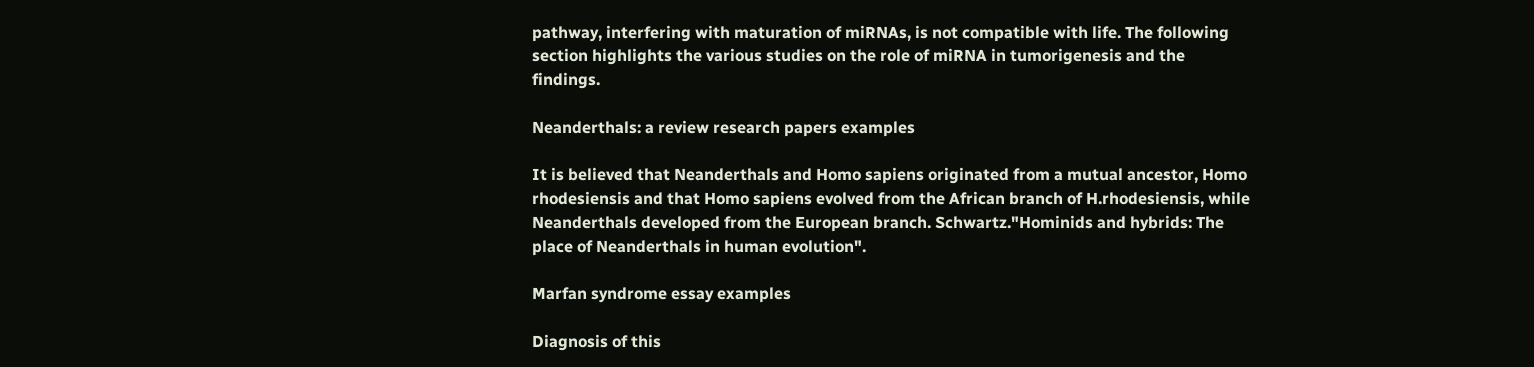pathway, interfering with maturation of miRNAs, is not compatible with life. The following section highlights the various studies on the role of miRNA in tumorigenesis and the findings.

Neanderthals: a review research papers examples

It is believed that Neanderthals and Homo sapiens originated from a mutual ancestor, Homo rhodesiensis and that Homo sapiens evolved from the African branch of H.rhodesiensis, while Neanderthals developed from the European branch. Schwartz."Hominids and hybrids: The place of Neanderthals in human evolution".

Marfan syndrome essay examples

Diagnosis of this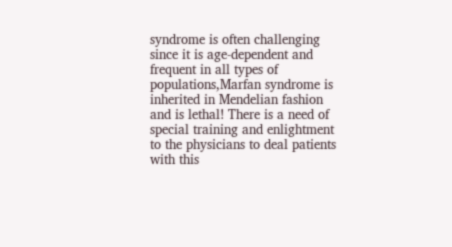syndrome is often challenging since it is age-dependent and frequent in all types of populations,Marfan syndrome is inherited in Mendelian fashion and is lethal! There is a need of special training and enlightment to the physicians to deal patients with this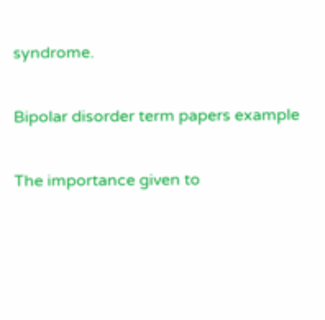syndrome.

Bipolar disorder term papers example

The importance given to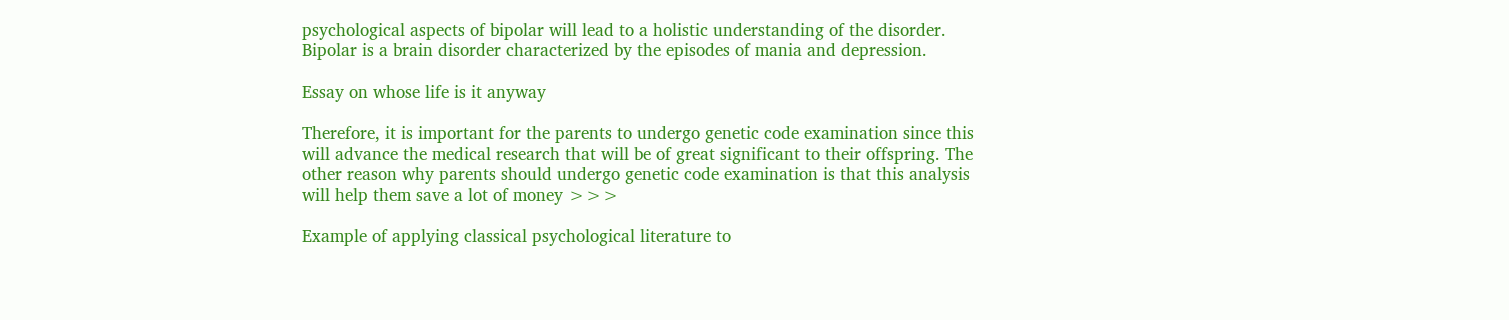psychological aspects of bipolar will lead to a holistic understanding of the disorder. Bipolar is a brain disorder characterized by the episodes of mania and depression.

Essay on whose life is it anyway

Therefore, it is important for the parents to undergo genetic code examination since this will advance the medical research that will be of great significant to their offspring. The other reason why parents should undergo genetic code examination is that this analysis will help them save a lot of money >>>

Example of applying classical psychological literature to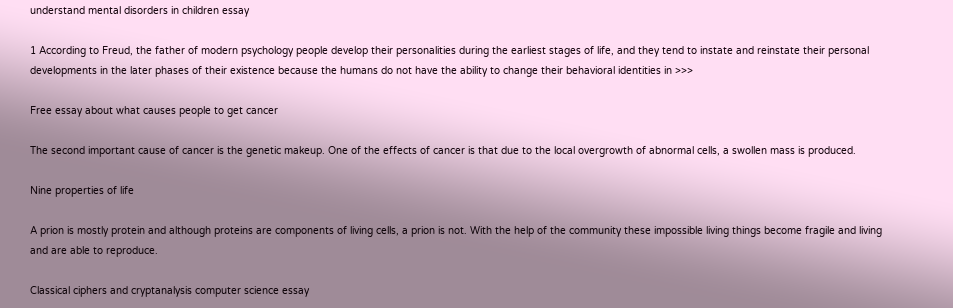understand mental disorders in children essay

1 According to Freud, the father of modern psychology people develop their personalities during the earliest stages of life, and they tend to instate and reinstate their personal developments in the later phases of their existence because the humans do not have the ability to change their behavioral identities in >>>

Free essay about what causes people to get cancer

The second important cause of cancer is the genetic makeup. One of the effects of cancer is that due to the local overgrowth of abnormal cells, a swollen mass is produced.

Nine properties of life

A prion is mostly protein and although proteins are components of living cells, a prion is not. With the help of the community these impossible living things become fragile and living and are able to reproduce.

Classical ciphers and cryptanalysis computer science essay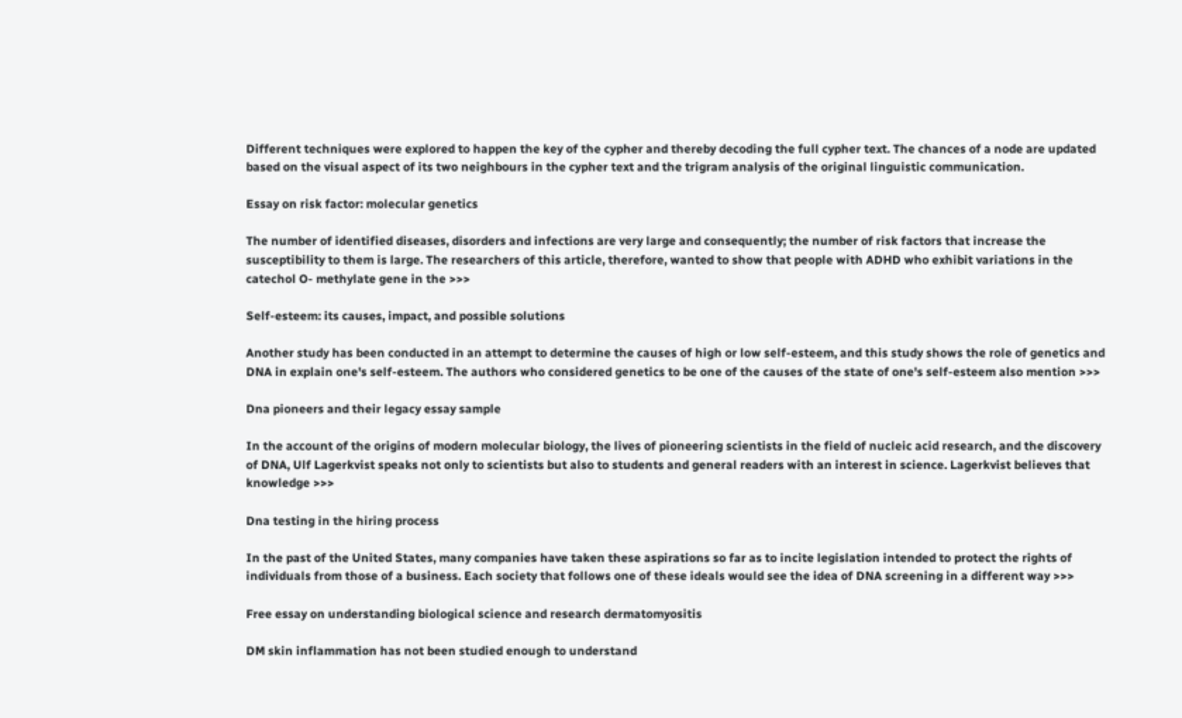Different techniques were explored to happen the key of the cypher and thereby decoding the full cypher text. The chances of a node are updated based on the visual aspect of its two neighbours in the cypher text and the trigram analysis of the original linguistic communication.

Essay on risk factor: molecular genetics

The number of identified diseases, disorders and infections are very large and consequently; the number of risk factors that increase the susceptibility to them is large. The researchers of this article, therefore, wanted to show that people with ADHD who exhibit variations in the catechol O- methylate gene in the >>>

Self-esteem: its causes, impact, and possible solutions

Another study has been conducted in an attempt to determine the causes of high or low self-esteem, and this study shows the role of genetics and DNA in explain one's self-esteem. The authors who considered genetics to be one of the causes of the state of one's self-esteem also mention >>>

Dna pioneers and their legacy essay sample

In the account of the origins of modern molecular biology, the lives of pioneering scientists in the field of nucleic acid research, and the discovery of DNA, Ulf Lagerkvist speaks not only to scientists but also to students and general readers with an interest in science. Lagerkvist believes that knowledge >>>

Dna testing in the hiring process

In the past of the United States, many companies have taken these aspirations so far as to incite legislation intended to protect the rights of individuals from those of a business. Each society that follows one of these ideals would see the idea of DNA screening in a different way >>>

Free essay on understanding biological science and research dermatomyositis

DM skin inflammation has not been studied enough to understand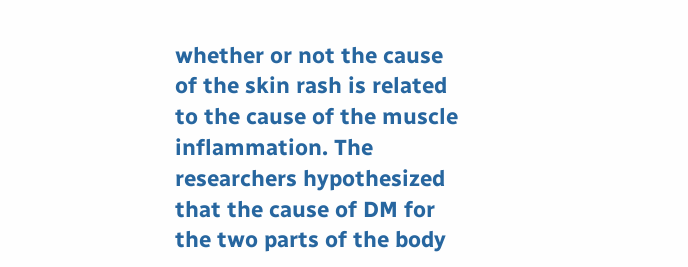whether or not the cause of the skin rash is related to the cause of the muscle inflammation. The researchers hypothesized that the cause of DM for the two parts of the body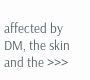affected by DM, the skin and the >>>